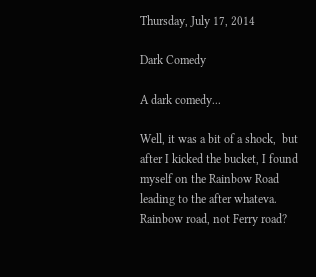Thursday, July 17, 2014

Dark Comedy

A dark comedy...

Well, it was a bit of a shock,  but after I kicked the bucket, I found myself on the Rainbow Road leading to the after whateva. Rainbow road, not Ferry road?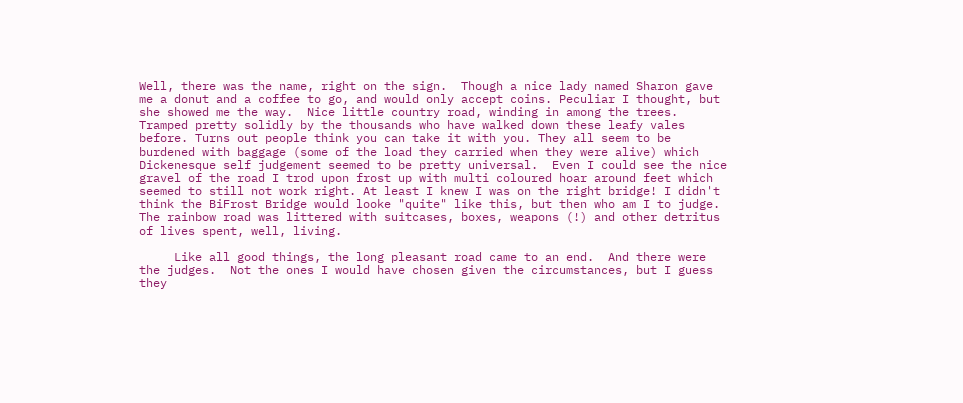Well, there was the name, right on the sign.  Though a nice lady named Sharon gave me a donut and a coffee to go, and would only accept coins. Peculiar I thought, but she showed me the way.  Nice little country road, winding in among the trees.  Tramped pretty solidly by the thousands who have walked down these leafy vales before. Turns out people think you can take it with you. They all seem to be burdened with baggage (some of the load they carried when they were alive) which Dickenesque self judgement seemed to be pretty universal.  Even I could see the nice gravel of the road I trod upon frost up with multi coloured hoar around feet which seemed to still not work right. At least I knew I was on the right bridge! I didn't think the BiFrost Bridge would looke "quite" like this, but then who am I to judge.  The rainbow road was littered with suitcases, boxes, weapons (!) and other detritus of lives spent, well, living.

     Like all good things, the long pleasant road came to an end.  And there were the judges.  Not the ones I would have chosen given the circumstances, but I guess they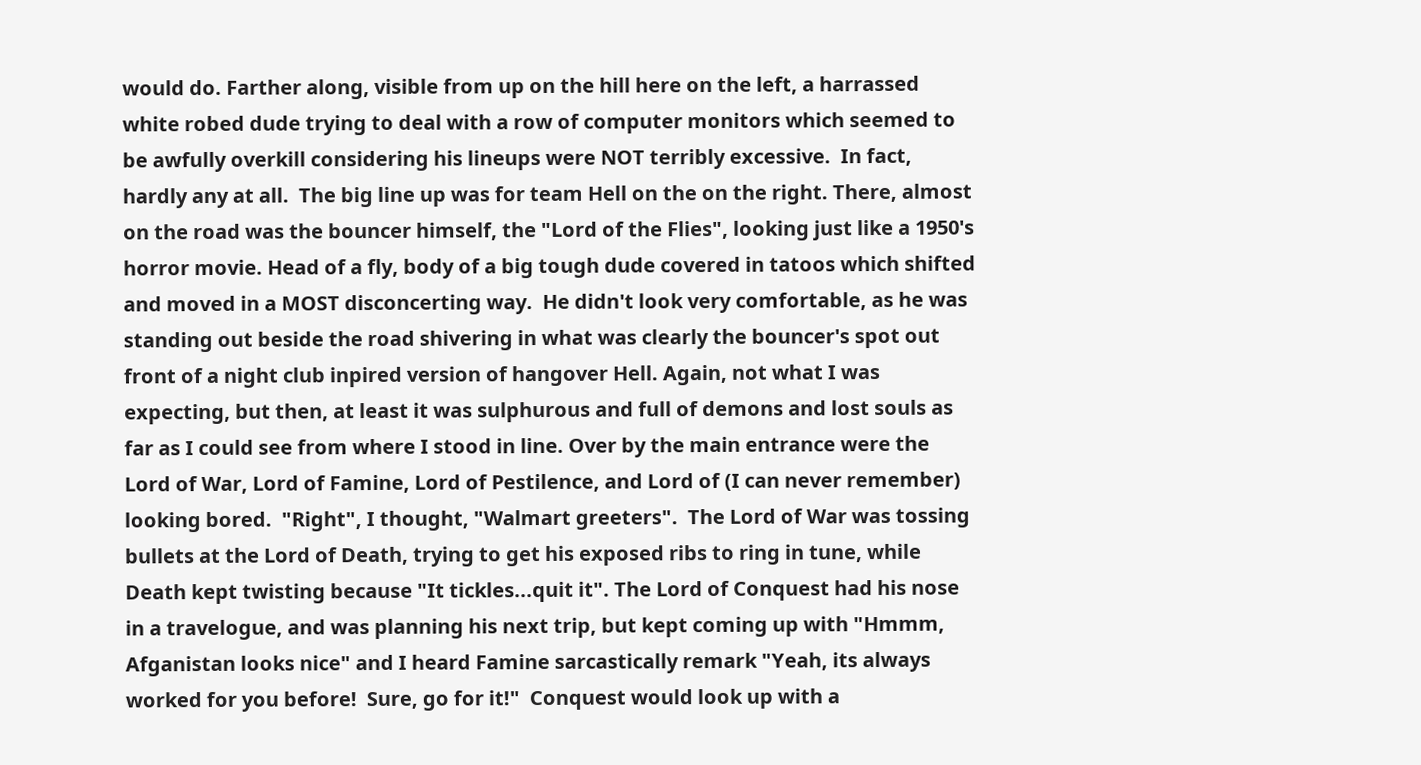would do. Farther along, visible from up on the hill here on the left, a harrassed white robed dude trying to deal with a row of computer monitors which seemed to be awfully overkill considering his lineups were NOT terribly excessive.  In fact, hardly any at all.  The big line up was for team Hell on the on the right. There, almost on the road was the bouncer himself, the "Lord of the Flies", looking just like a 1950's horror movie. Head of a fly, body of a big tough dude covered in tatoos which shifted and moved in a MOST disconcerting way.  He didn't look very comfortable, as he was standing out beside the road shivering in what was clearly the bouncer's spot out front of a night club inpired version of hangover Hell. Again, not what I was expecting, but then, at least it was sulphurous and full of demons and lost souls as far as I could see from where I stood in line. Over by the main entrance were the Lord of War, Lord of Famine, Lord of Pestilence, and Lord of (I can never remember) looking bored.  "Right", I thought, "Walmart greeters".  The Lord of War was tossing bullets at the Lord of Death, trying to get his exposed ribs to ring in tune, while Death kept twisting because "It tickles...quit it". The Lord of Conquest had his nose in a travelogue, and was planning his next trip, but kept coming up with "Hmmm, Afganistan looks nice" and I heard Famine sarcastically remark "Yeah, its always worked for you before!  Sure, go for it!"  Conquest would look up with a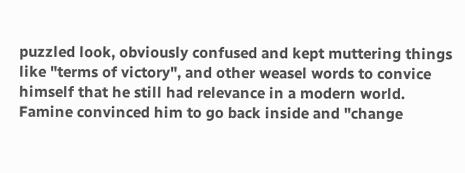puzzled look, obviously confused and kept muttering things like "terms of victory", and other weasel words to convice himself that he still had relevance in a modern world.  Famine convinced him to go back inside and "change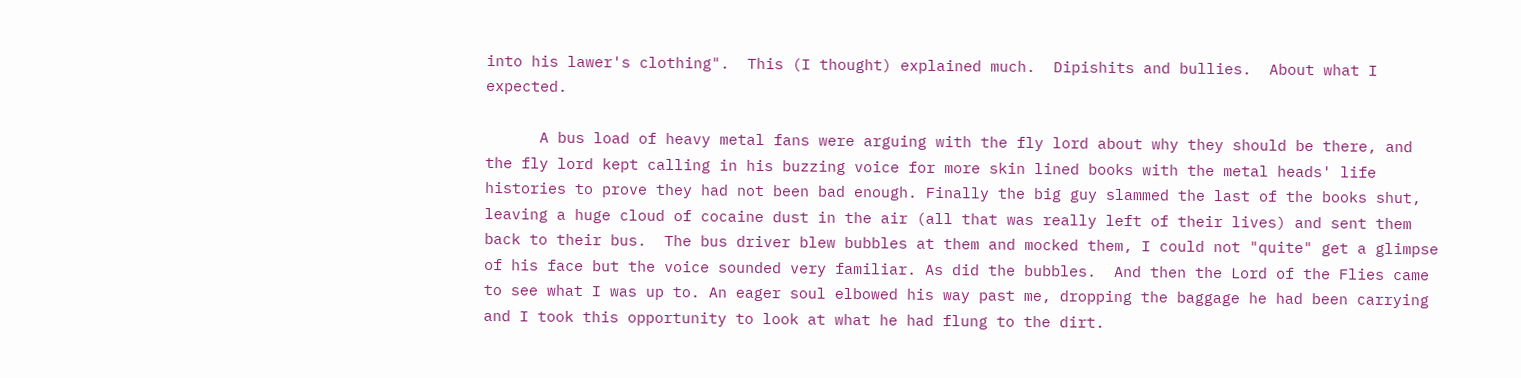into his lawer's clothing".  This (I thought) explained much.  Dipishits and bullies.  About what I expected.

      A bus load of heavy metal fans were arguing with the fly lord about why they should be there, and the fly lord kept calling in his buzzing voice for more skin lined books with the metal heads' life histories to prove they had not been bad enough. Finally the big guy slammed the last of the books shut, leaving a huge cloud of cocaine dust in the air (all that was really left of their lives) and sent them back to their bus.  The bus driver blew bubbles at them and mocked them, I could not "quite" get a glimpse of his face but the voice sounded very familiar. As did the bubbles.  And then the Lord of the Flies came to see what I was up to. An eager soul elbowed his way past me, dropping the baggage he had been carrying and I took this opportunity to look at what he had flung to the dirt.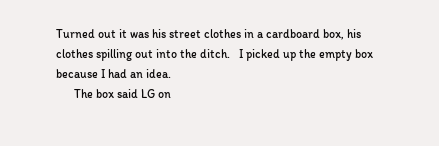Turned out it was his street clothes in a cardboard box, his clothes spilling out into the ditch.   I picked up the empty box because I had an idea.
      The box said LG on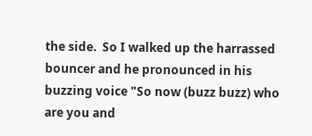the side.  So I walked up the harrassed bouncer and he pronounced in his buzzing voice "So now (buzz buzz) who are you and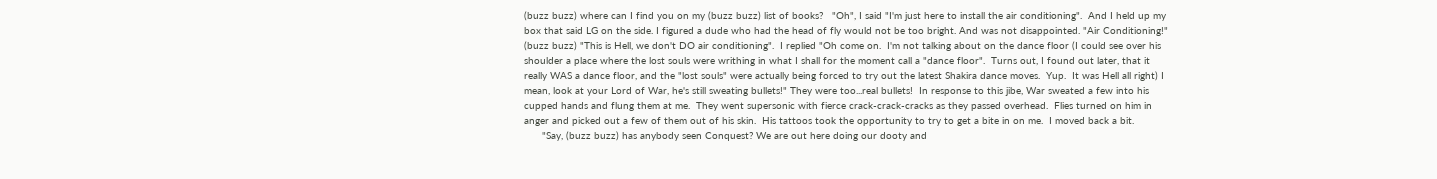(buzz buzz) where can I find you on my (buzz buzz) list of books?   "Oh", I said "I'm just here to install the air conditioning".  And I held up my box that said LG on the side. I figured a dude who had the head of fly would not be too bright. And was not disappointed. "Air Conditioning!" (buzz buzz) "This is Hell, we don't DO air conditioning".  I replied "Oh come on.  I'm not talking about on the dance floor (I could see over his shoulder a place where the lost souls were writhing in what I shall for the moment call a "dance floor".  Turns out, I found out later, that it really WAS a dance floor, and the "lost souls" were actually being forced to try out the latest Shakira dance moves.  Yup.  It was Hell all right) I mean, look at your Lord of War, he's still sweating bullets!" They were too...real bullets!  In response to this jibe, War sweated a few into his cupped hands and flung them at me.  They went supersonic with fierce crack-crack-cracks as they passed overhead.  Flies turned on him in anger and picked out a few of them out of his skin.  His tattoos took the opportunity to try to get a bite in on me.  I moved back a bit.
      "Say, (buzz buzz) has anybody seen Conquest? We are out here doing our dooty and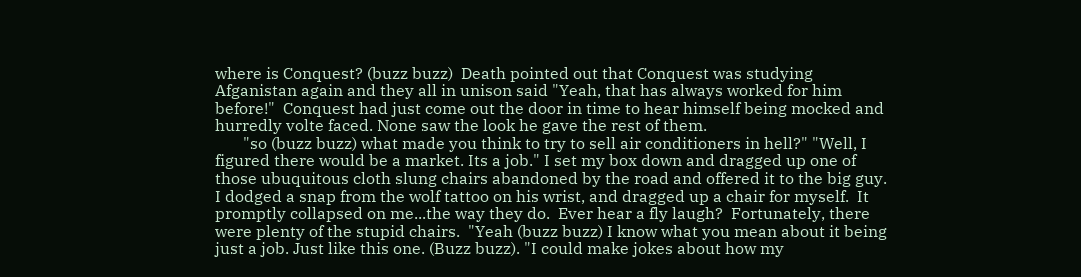where is Conquest? (buzz buzz)  Death pointed out that Conquest was studying Afganistan again and they all in unison said "Yeah, that has always worked for him before!"  Conquest had just come out the door in time to hear himself being mocked and hurredly volte faced. None saw the look he gave the rest of them.
       "so (buzz buzz) what made you think to try to sell air conditioners in hell?" "Well, I figured there would be a market. Its a job." I set my box down and dragged up one of those ubuquitous cloth slung chairs abandoned by the road and offered it to the big guy.  I dodged a snap from the wolf tattoo on his wrist, and dragged up a chair for myself.  It promptly collapsed on me...the way they do.  Ever hear a fly laugh?  Fortunately, there were plenty of the stupid chairs.  "Yeah (buzz buzz) I know what you mean about it being just a job. Just like this one. (Buzz buzz). "I could make jokes about how my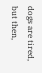dogs are tired, but then,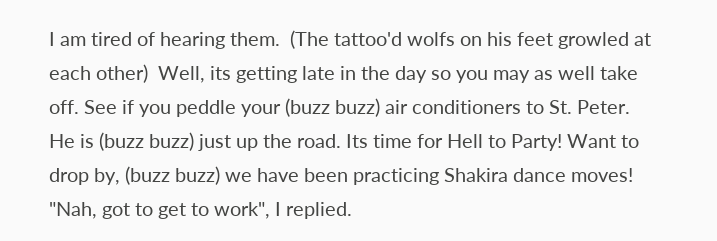I am tired of hearing them.  (The tattoo'd wolfs on his feet growled at each other)  Well, its getting late in the day so you may as well take off. See if you peddle your (buzz buzz) air conditioners to St. Peter. He is (buzz buzz) just up the road. Its time for Hell to Party! Want to drop by, (buzz buzz) we have been practicing Shakira dance moves!   "Nah, got to get to work", I replied.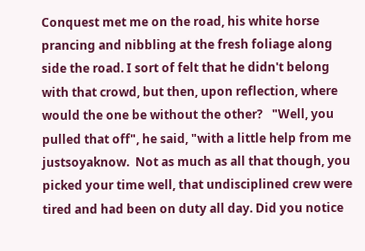Conquest met me on the road, his white horse prancing and nibbling at the fresh foliage along side the road. I sort of felt that he didn't belong with that crowd, but then, upon reflection, where would the one be without the other?   "Well, you pulled that off", he said, "with a little help from me justsoyaknow.  Not as much as all that though, you picked your time well, that undisciplined crew were tired and had been on duty all day. Did you notice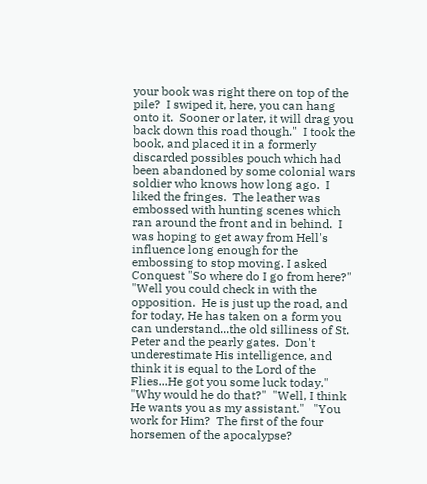your book was right there on top of the pile?  I swiped it, here, you can hang onto it.  Sooner or later, it will drag you back down this road though."  I took the book, and placed it in a formerly discarded possibles pouch which had been abandoned by some colonial wars soldier who knows how long ago.  I liked the fringes.  The leather was embossed with hunting scenes which ran around the front and in behind.  I was hoping to get away from Hell's influence long enough for the embossing to stop moving. I asked Conquest "So where do I go from here?"  "Well you could check in with the opposition.  He is just up the road, and for today, He has taken on a form you can understand...the old silliness of St. Peter and the pearly gates.  Don't underestimate His intelligence, and think it is equal to the Lord of the Flies...He got you some luck today."  "Why would he do that?"  "Well, I think He wants you as my assistant."   "You work for Him?  The first of the four horsemen of the apocalypse?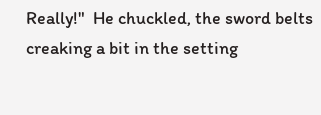Really!"  He chuckled, the sword belts creaking a bit in the setting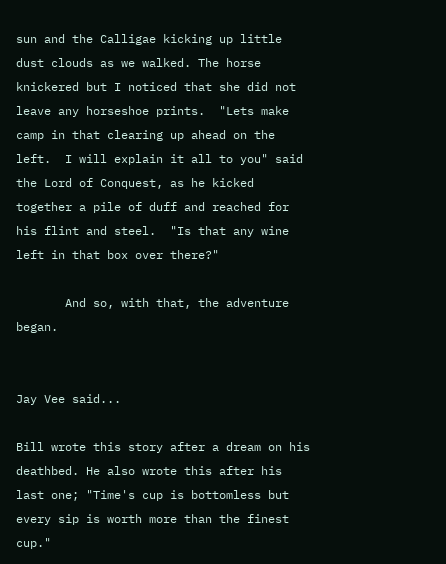sun and the Calligae kicking up little dust clouds as we walked. The horse knickered but I noticed that she did not leave any horseshoe prints.  "Lets make camp in that clearing up ahead on the left.  I will explain it all to you" said the Lord of Conquest, as he kicked together a pile of duff and reached for his flint and steel.  "Is that any wine left in that box over there?"

       And so, with that, the adventure began.


Jay Vee said...

Bill wrote this story after a dream on his deathbed. He also wrote this after his last one; "Time's cup is bottomless but every sip is worth more than the finest cup."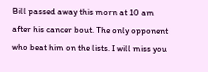Bill passed away this morn at 10 am after his cancer bout. The only opponent who beat him on the lists. I will miss you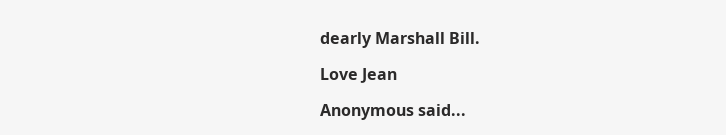dearly Marshall Bill.

Love Jean

Anonymous said...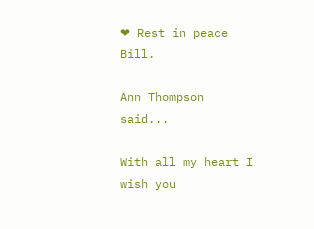❤ Rest in peace Bill.

Ann Thompson said...

With all my heart I wish you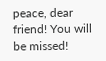peace, dear friend! You will be missed!